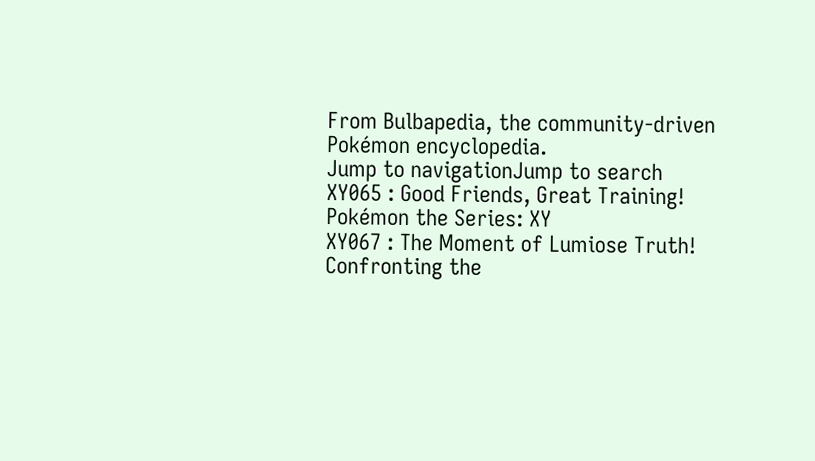From Bulbapedia, the community-driven Pokémon encyclopedia.
Jump to navigationJump to search
XY065 : Good Friends, Great Training!
Pokémon the Series: XY
XY067 : The Moment of Lumiose Truth!
Confronting the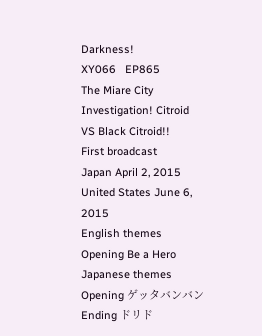Darkness!
XY066   EP865
The Miare City Investigation! Citroid VS Black Citroid!!
First broadcast
Japan April 2, 2015
United States June 6, 2015
English themes
Opening Be a Hero
Japanese themes
Opening ゲッタバンバン
Ending ドリド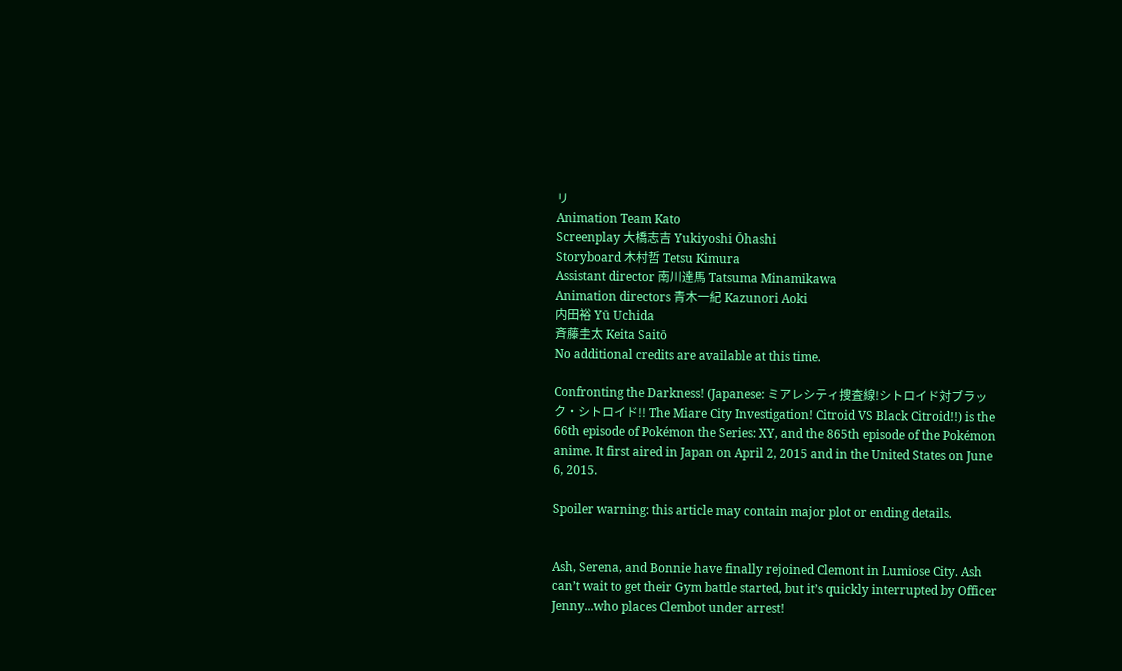リ
Animation Team Kato
Screenplay 大橋志吉 Yukiyoshi Ōhashi
Storyboard 木村哲 Tetsu Kimura
Assistant director 南川達馬 Tatsuma Minamikawa
Animation directors 青木一紀 Kazunori Aoki
内田裕 Yū Uchida
斉藤圭太 Keita Saitō
No additional credits are available at this time.

Confronting the Darkness! (Japanese: ミアレシティ捜査線!シトロイド対ブラック・シトロイド!! The Miare City Investigation! Citroid VS Black Citroid!!) is the 66th episode of Pokémon the Series: XY, and the 865th episode of the Pokémon anime. It first aired in Japan on April 2, 2015 and in the United States on June 6, 2015.

Spoiler warning: this article may contain major plot or ending details.


Ash, Serena, and Bonnie have finally rejoined Clemont in Lumiose City. Ash can’t wait to get their Gym battle started, but it’s quickly interrupted by Officer Jenny...who places Clembot under arrest!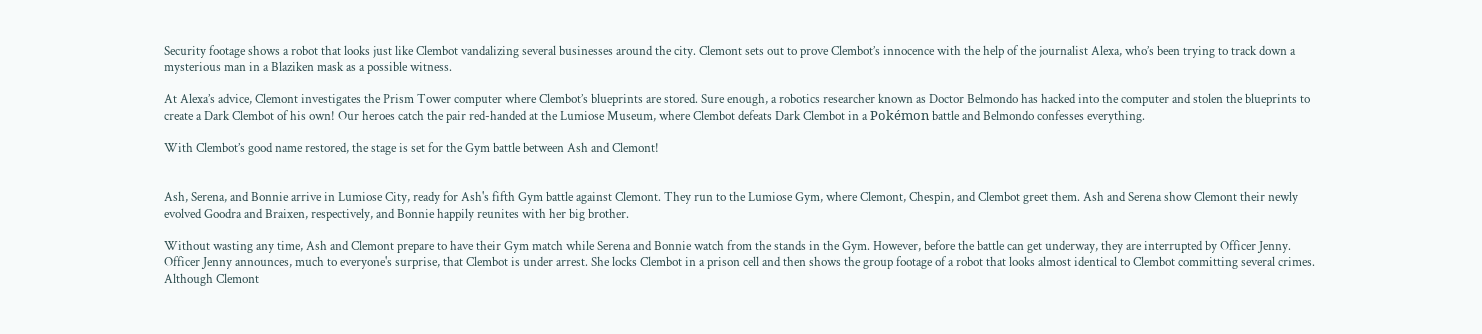Security footage shows a robot that looks just like Clembot vandalizing several businesses around the city. Clemont sets out to prove Clembot’s innocence with the help of the journalist Alexa, who’s been trying to track down a mysterious man in a Blaziken mask as a possible witness.

At Alexa’s advice, Clemont investigates the Prism Tower computer where Clembot’s blueprints are stored. Sure enough, a robotics researcher known as Doctor Belmondo has hacked into the computer and stolen the blueprints to create a Dark Clembot of his own! Our heroes catch the pair red-handed at the Lumiose Museum, where Clembot defeats Dark Clembot in a Pokémon battle and Belmondo confesses everything.

With Clembot’s good name restored, the stage is set for the Gym battle between Ash and Clemont!


Ash, Serena, and Bonnie arrive in Lumiose City, ready for Ash's fifth Gym battle against Clemont. They run to the Lumiose Gym, where Clemont, Chespin, and Clembot greet them. Ash and Serena show Clemont their newly evolved Goodra and Braixen, respectively, and Bonnie happily reunites with her big brother.

Without wasting any time, Ash and Clemont prepare to have their Gym match while Serena and Bonnie watch from the stands in the Gym. However, before the battle can get underway, they are interrupted by Officer Jenny. Officer Jenny announces, much to everyone's surprise, that Clembot is under arrest. She locks Clembot in a prison cell and then shows the group footage of a robot that looks almost identical to Clembot committing several crimes. Although Clemont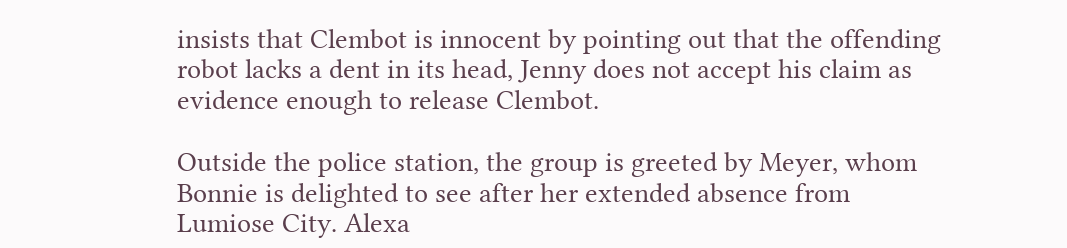insists that Clembot is innocent by pointing out that the offending robot lacks a dent in its head, Jenny does not accept his claim as evidence enough to release Clembot.

Outside the police station, the group is greeted by Meyer, whom Bonnie is delighted to see after her extended absence from Lumiose City. Alexa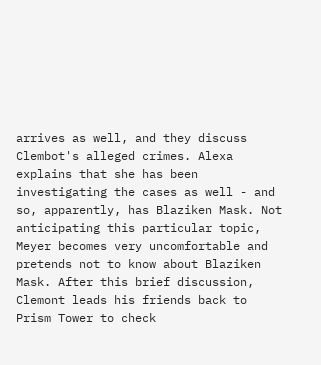arrives as well, and they discuss Clembot's alleged crimes. Alexa explains that she has been investigating the cases as well - and so, apparently, has Blaziken Mask. Not anticipating this particular topic, Meyer becomes very uncomfortable and pretends not to know about Blaziken Mask. After this brief discussion, Clemont leads his friends back to Prism Tower to check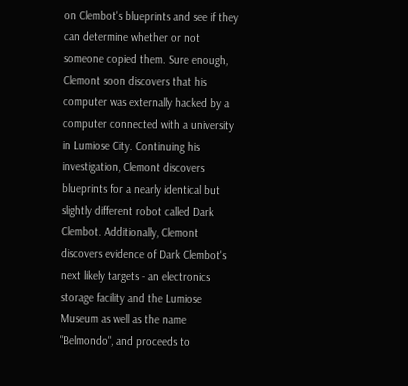on Clembot's blueprints and see if they can determine whether or not someone copied them. Sure enough, Clemont soon discovers that his computer was externally hacked by a computer connected with a university in Lumiose City. Continuing his investigation, Clemont discovers blueprints for a nearly identical but slightly different robot called Dark Clembot. Additionally, Clemont discovers evidence of Dark Clembot's next likely targets - an electronics storage facility and the Lumiose Museum as well as the name "Belmondo", and proceeds to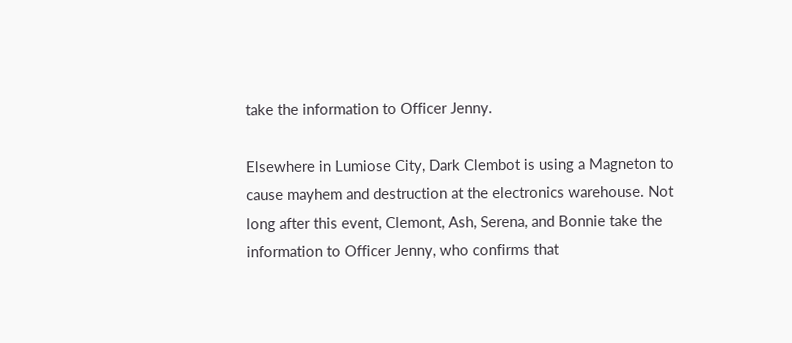take the information to Officer Jenny.

Elsewhere in Lumiose City, Dark Clembot is using a Magneton to cause mayhem and destruction at the electronics warehouse. Not long after this event, Clemont, Ash, Serena, and Bonnie take the information to Officer Jenny, who confirms that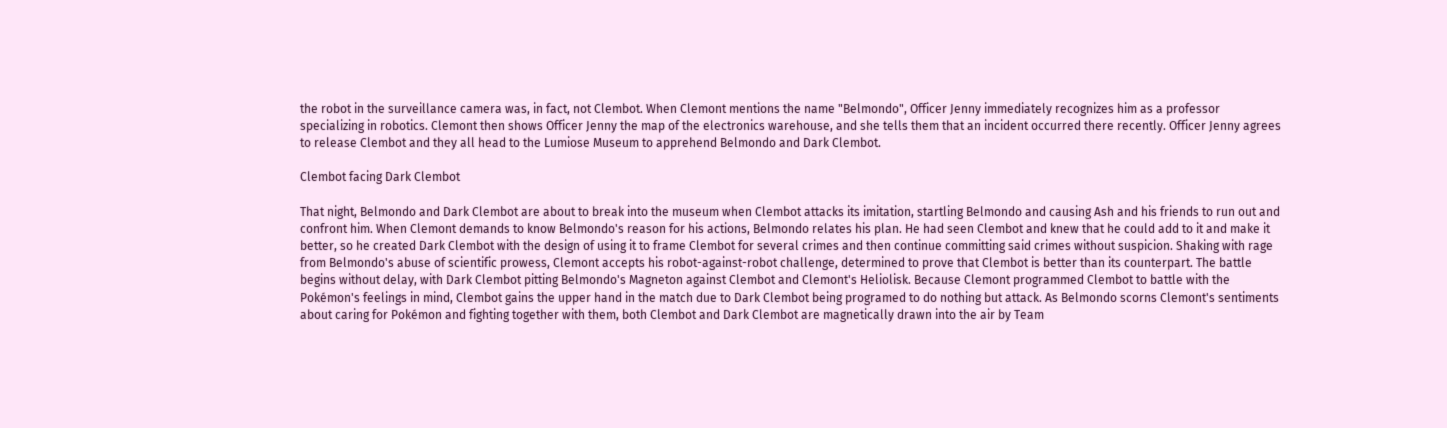the robot in the surveillance camera was, in fact, not Clembot. When Clemont mentions the name "Belmondo", Officer Jenny immediately recognizes him as a professor specializing in robotics. Clemont then shows Officer Jenny the map of the electronics warehouse, and she tells them that an incident occurred there recently. Officer Jenny agrees to release Clembot and they all head to the Lumiose Museum to apprehend Belmondo and Dark Clembot.

Clembot facing Dark Clembot

That night, Belmondo and Dark Clembot are about to break into the museum when Clembot attacks its imitation, startling Belmondo and causing Ash and his friends to run out and confront him. When Clemont demands to know Belmondo's reason for his actions, Belmondo relates his plan. He had seen Clembot and knew that he could add to it and make it better, so he created Dark Clembot with the design of using it to frame Clembot for several crimes and then continue committing said crimes without suspicion. Shaking with rage from Belmondo's abuse of scientific prowess, Clemont accepts his robot-against-robot challenge, determined to prove that Clembot is better than its counterpart. The battle begins without delay, with Dark Clembot pitting Belmondo's Magneton against Clembot and Clemont's Heliolisk. Because Clemont programmed Clembot to battle with the Pokémon's feelings in mind, Clembot gains the upper hand in the match due to Dark Clembot being programed to do nothing but attack. As Belmondo scorns Clemont's sentiments about caring for Pokémon and fighting together with them, both Clembot and Dark Clembot are magnetically drawn into the air by Team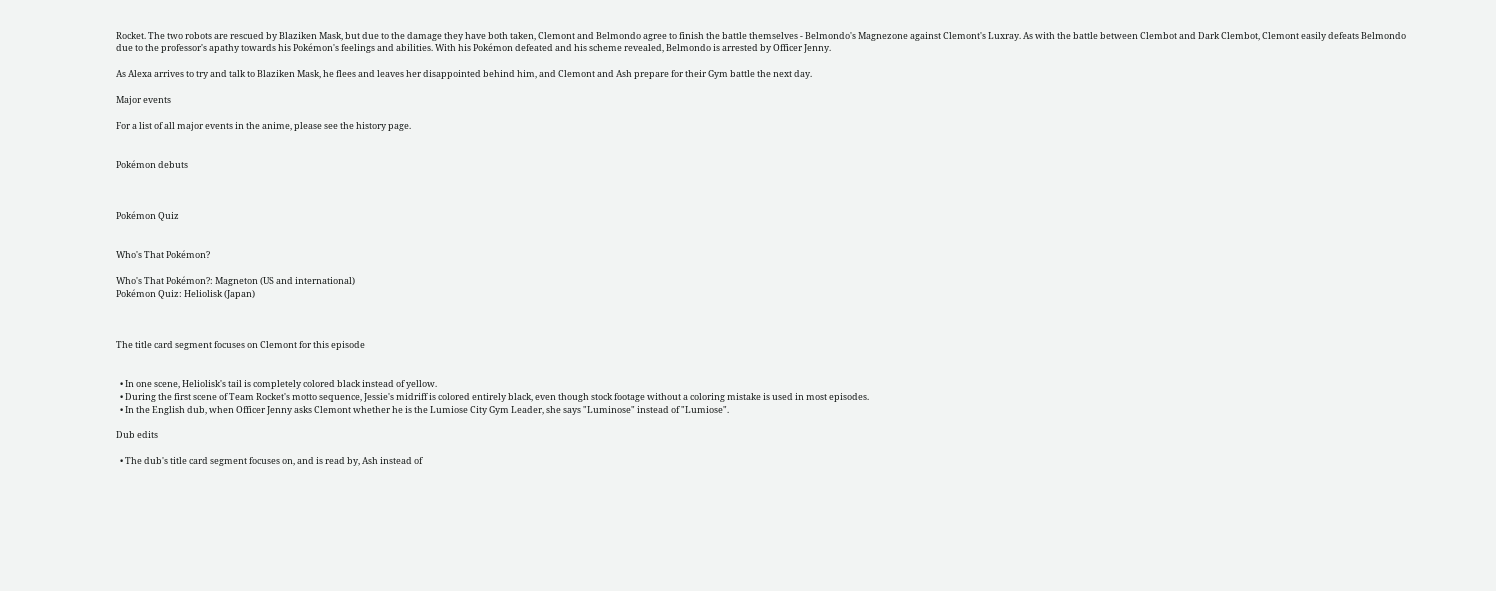Rocket. The two robots are rescued by Blaziken Mask, but due to the damage they have both taken, Clemont and Belmondo agree to finish the battle themselves - Belmondo's Magnezone against Clemont's Luxray. As with the battle between Clembot and Dark Clembot, Clemont easily defeats Belmondo due to the professor's apathy towards his Pokémon's feelings and abilities. With his Pokémon defeated and his scheme revealed, Belmondo is arrested by Officer Jenny.

As Alexa arrives to try and talk to Blaziken Mask, he flees and leaves her disappointed behind him, and Clemont and Ash prepare for their Gym battle the next day.

Major events

For a list of all major events in the anime, please see the history page.


Pokémon debuts



Pokémon Quiz


Who's That Pokémon?

Who's That Pokémon?: Magneton (US and international)
Pokémon Quiz: Heliolisk (Japan)



The title card segment focuses on Clemont for this episode


  • In one scene, Heliolisk's tail is completely colored black instead of yellow.
  • During the first scene of Team Rocket's motto sequence, Jessie's midriff is colored entirely black, even though stock footage without a coloring mistake is used in most episodes.
  • In the English dub, when Officer Jenny asks Clemont whether he is the Lumiose City Gym Leader, she says "Luminose" instead of "Lumiose".

Dub edits

  • The dub's title card segment focuses on, and is read by, Ash instead of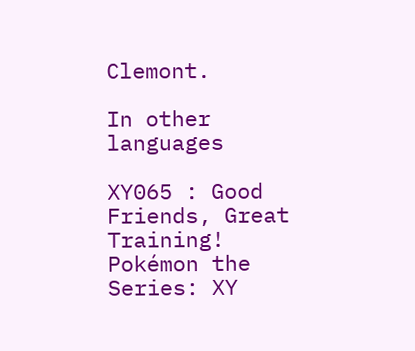Clemont.

In other languages

XY065 : Good Friends, Great Training!
Pokémon the Series: XY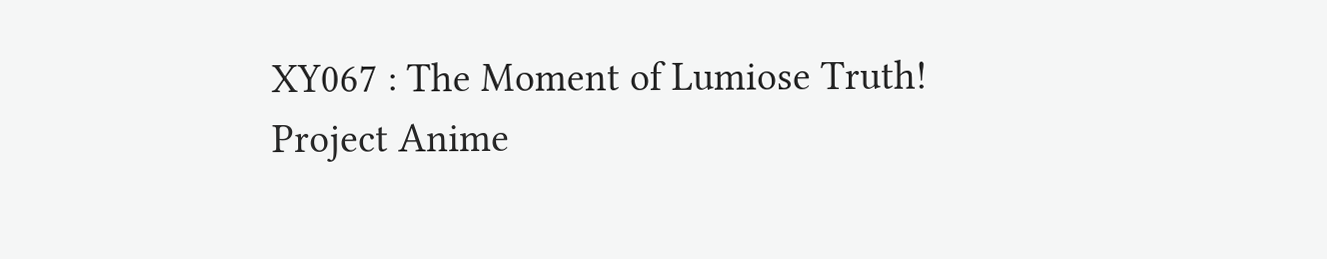XY067 : The Moment of Lumiose Truth!
Project Anime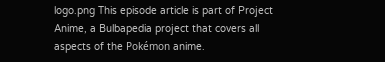logo.png This episode article is part of Project Anime, a Bulbapedia project that covers all aspects of the Pokémon anime.